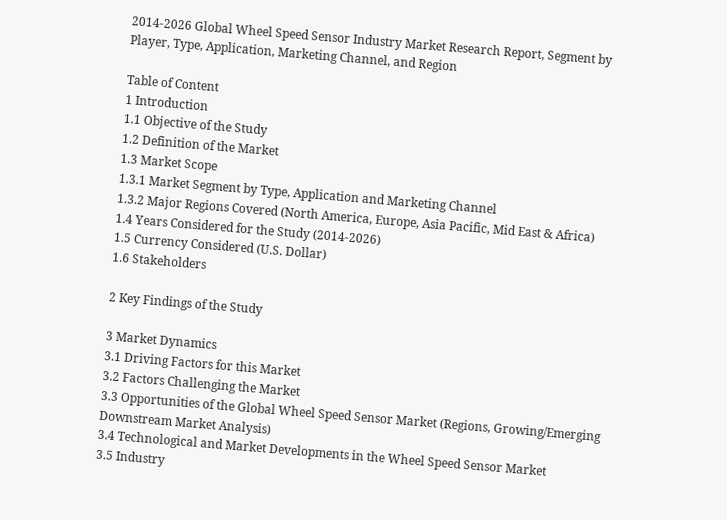2014-2026 Global Wheel Speed Sensor Industry Market Research Report, Segment by Player, Type, Application, Marketing Channel, and Region

Table of Content
1 Introduction
1.1 Objective of the Study
1.2 Definition of the Market
1.3 Market Scope
1.3.1 Market Segment by Type, Application and Marketing Channel
1.3.2 Major Regions Covered (North America, Europe, Asia Pacific, Mid East & Africa)
1.4 Years Considered for the Study (2014-2026)
1.5 Currency Considered (U.S. Dollar)
1.6 Stakeholders

2 Key Findings of the Study

3 Market Dynamics
3.1 Driving Factors for this Market
3.2 Factors Challenging the Market
3.3 Opportunities of the Global Wheel Speed Sensor Market (Regions, Growing/Emerging Downstream Market Analysis)
3.4 Technological and Market Developments in the Wheel Speed Sensor Market
3.5 Industry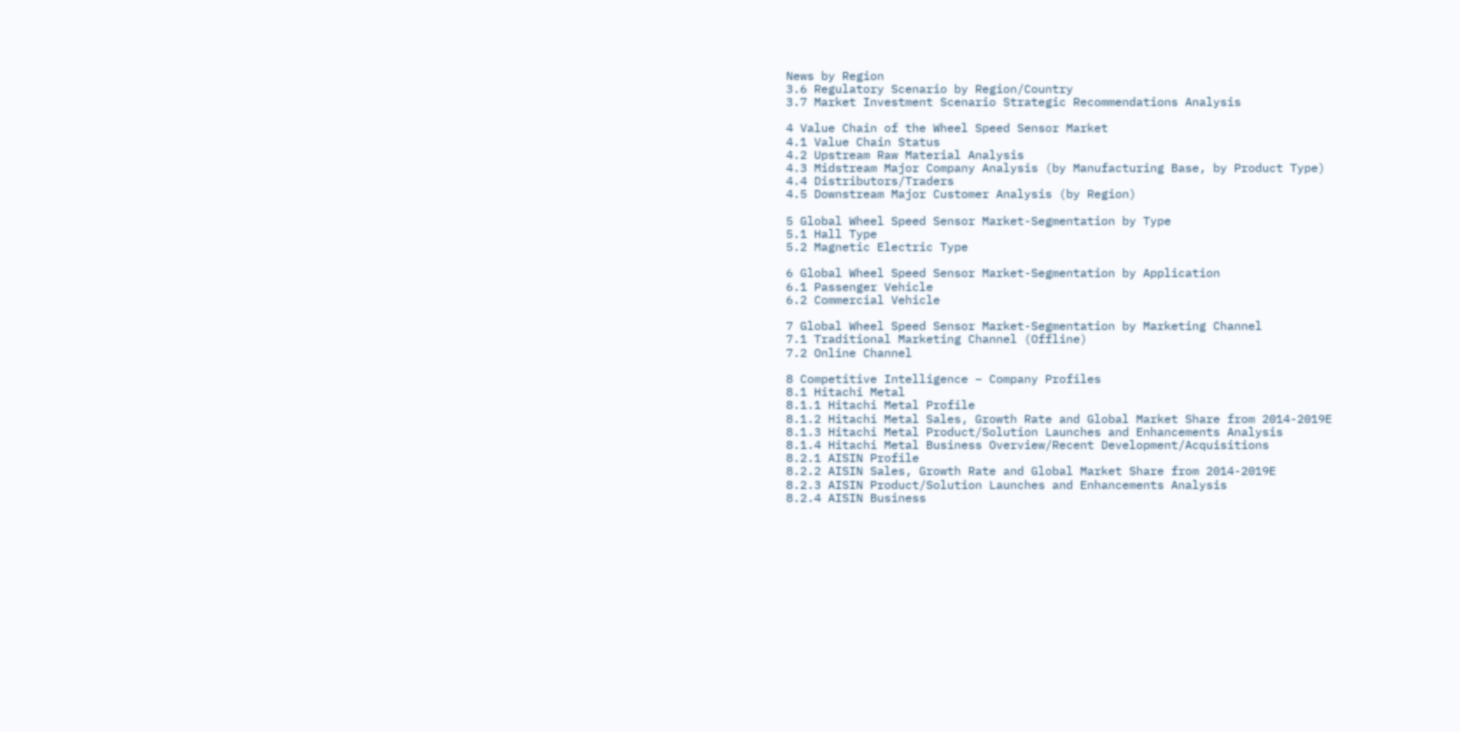News by Region
3.6 Regulatory Scenario by Region/Country
3.7 Market Investment Scenario Strategic Recommendations Analysis

4 Value Chain of the Wheel Speed Sensor Market
4.1 Value Chain Status
4.2 Upstream Raw Material Analysis
4.3 Midstream Major Company Analysis (by Manufacturing Base, by Product Type)
4.4 Distributors/Traders
4.5 Downstream Major Customer Analysis (by Region)

5 Global Wheel Speed Sensor Market-Segmentation by Type
5.1 Hall Type
5.2 Magnetic Electric Type

6 Global Wheel Speed Sensor Market-Segmentation by Application
6.1 Passenger Vehicle
6.2 Commercial Vehicle

7 Global Wheel Speed Sensor Market-Segmentation by Marketing Channel
7.1 Traditional Marketing Channel (Offline)
7.2 Online Channel

8 Competitive Intelligence – Company Profiles
8.1 Hitachi Metal
8.1.1 Hitachi Metal Profile
8.1.2 Hitachi Metal Sales, Growth Rate and Global Market Share from 2014-2019E
8.1.3 Hitachi Metal Product/Solution Launches and Enhancements Analysis
8.1.4 Hitachi Metal Business Overview/Recent Development/Acquisitions
8.2.1 AISIN Profile
8.2.2 AISIN Sales, Growth Rate and Global Market Share from 2014-2019E
8.2.3 AISIN Product/Solution Launches and Enhancements Analysis
8.2.4 AISIN Business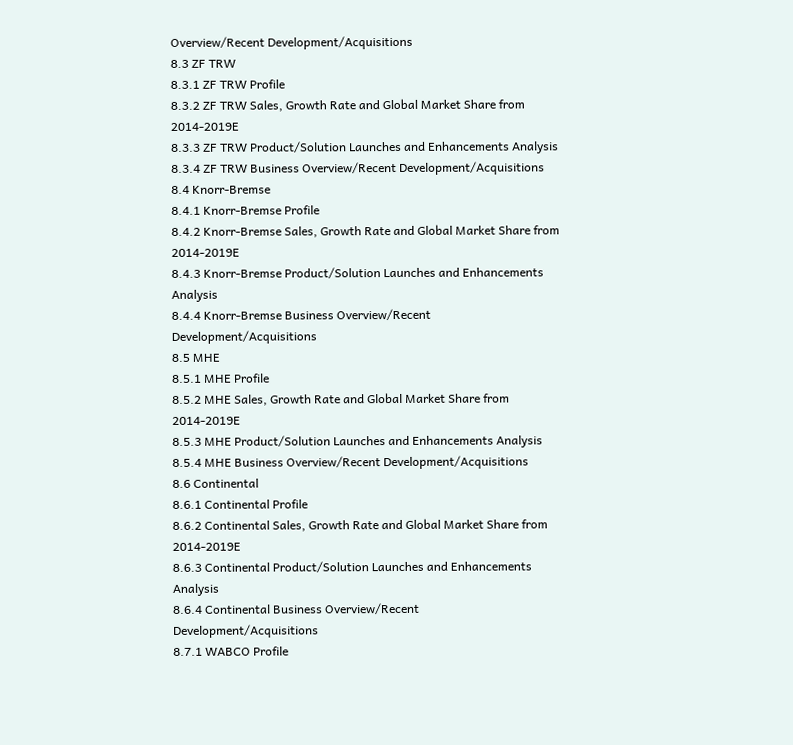Overview/Recent Development/Acquisitions
8.3 ZF TRW
8.3.1 ZF TRW Profile
8.3.2 ZF TRW Sales, Growth Rate and Global Market Share from 2014-2019E
8.3.3 ZF TRW Product/Solution Launches and Enhancements Analysis
8.3.4 ZF TRW Business Overview/Recent Development/Acquisitions
8.4 Knorr-Bremse
8.4.1 Knorr-Bremse Profile
8.4.2 Knorr-Bremse Sales, Growth Rate and Global Market Share from 2014-2019E
8.4.3 Knorr-Bremse Product/Solution Launches and Enhancements Analysis
8.4.4 Knorr-Bremse Business Overview/Recent Development/Acquisitions
8.5 MHE
8.5.1 MHE Profile
8.5.2 MHE Sales, Growth Rate and Global Market Share from 2014-2019E
8.5.3 MHE Product/Solution Launches and Enhancements Analysis
8.5.4 MHE Business Overview/Recent Development/Acquisitions
8.6 Continental
8.6.1 Continental Profile
8.6.2 Continental Sales, Growth Rate and Global Market Share from 2014-2019E
8.6.3 Continental Product/Solution Launches and Enhancements Analysis
8.6.4 Continental Business Overview/Recent Development/Acquisitions
8.7.1 WABCO Profile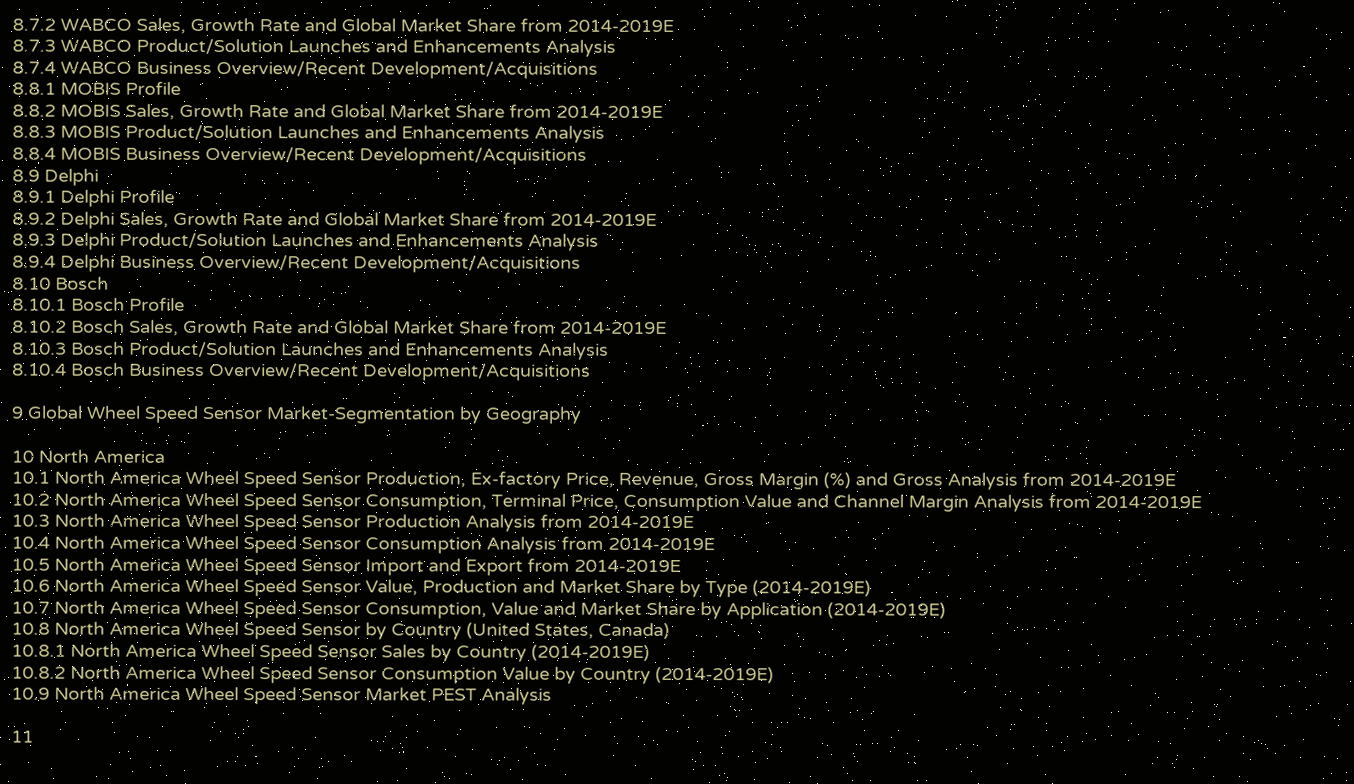8.7.2 WABCO Sales, Growth Rate and Global Market Share from 2014-2019E
8.7.3 WABCO Product/Solution Launches and Enhancements Analysis
8.7.4 WABCO Business Overview/Recent Development/Acquisitions
8.8.1 MOBIS Profile
8.8.2 MOBIS Sales, Growth Rate and Global Market Share from 2014-2019E
8.8.3 MOBIS Product/Solution Launches and Enhancements Analysis
8.8.4 MOBIS Business Overview/Recent Development/Acquisitions
8.9 Delphi
8.9.1 Delphi Profile
8.9.2 Delphi Sales, Growth Rate and Global Market Share from 2014-2019E
8.9.3 Delphi Product/Solution Launches and Enhancements Analysis
8.9.4 Delphi Business Overview/Recent Development/Acquisitions
8.10 Bosch
8.10.1 Bosch Profile
8.10.2 Bosch Sales, Growth Rate and Global Market Share from 2014-2019E
8.10.3 Bosch Product/Solution Launches and Enhancements Analysis
8.10.4 Bosch Business Overview/Recent Development/Acquisitions

9 Global Wheel Speed Sensor Market-Segmentation by Geography

10 North America
10.1 North America Wheel Speed Sensor Production, Ex-factory Price, Revenue, Gross Margin (%) and Gross Analysis from 2014-2019E
10.2 North America Wheel Speed Sensor Consumption, Terminal Price, Consumption Value and Channel Margin Analysis from 2014-2019E
10.3 North America Wheel Speed Sensor Production Analysis from 2014-2019E
10.4 North America Wheel Speed Sensor Consumption Analysis from 2014-2019E
10.5 North America Wheel Speed Sensor Import and Export from 2014-2019E
10.6 North America Wheel Speed Sensor Value, Production and Market Share by Type (2014-2019E)
10.7 North America Wheel Speed Sensor Consumption, Value and Market Share by Application (2014-2019E)
10.8 North America Wheel Speed Sensor by Country (United States, Canada)
10.8.1 North America Wheel Speed Sensor Sales by Country (2014-2019E)
10.8.2 North America Wheel Speed Sensor Consumption Value by Country (2014-2019E)
10.9 North America Wheel Speed Sensor Market PEST Analysis

11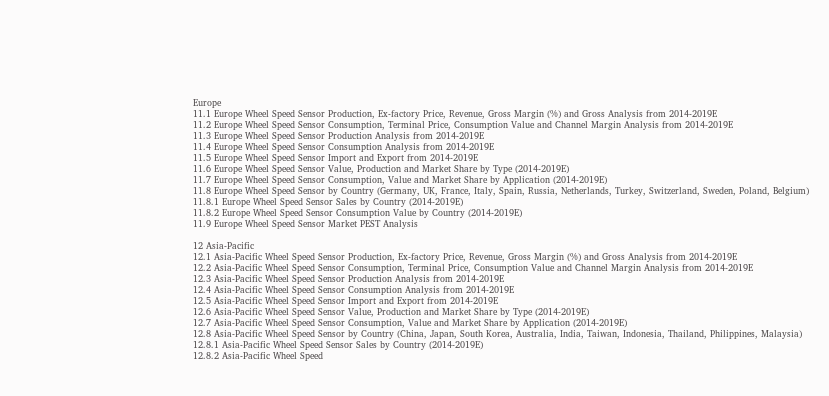Europe
11.1 Europe Wheel Speed Sensor Production, Ex-factory Price, Revenue, Gross Margin (%) and Gross Analysis from 2014-2019E
11.2 Europe Wheel Speed Sensor Consumption, Terminal Price, Consumption Value and Channel Margin Analysis from 2014-2019E
11.3 Europe Wheel Speed Sensor Production Analysis from 2014-2019E
11.4 Europe Wheel Speed Sensor Consumption Analysis from 2014-2019E
11.5 Europe Wheel Speed Sensor Import and Export from 2014-2019E
11.6 Europe Wheel Speed Sensor Value, Production and Market Share by Type (2014-2019E)
11.7 Europe Wheel Speed Sensor Consumption, Value and Market Share by Application (2014-2019E)
11.8 Europe Wheel Speed Sensor by Country (Germany, UK, France, Italy, Spain, Russia, Netherlands, Turkey, Switzerland, Sweden, Poland, Belgium)
11.8.1 Europe Wheel Speed Sensor Sales by Country (2014-2019E)
11.8.2 Europe Wheel Speed Sensor Consumption Value by Country (2014-2019E)
11.9 Europe Wheel Speed Sensor Market PEST Analysis

12 Asia-Pacific
12.1 Asia-Pacific Wheel Speed Sensor Production, Ex-factory Price, Revenue, Gross Margin (%) and Gross Analysis from 2014-2019E
12.2 Asia-Pacific Wheel Speed Sensor Consumption, Terminal Price, Consumption Value and Channel Margin Analysis from 2014-2019E
12.3 Asia-Pacific Wheel Speed Sensor Production Analysis from 2014-2019E
12.4 Asia-Pacific Wheel Speed Sensor Consumption Analysis from 2014-2019E
12.5 Asia-Pacific Wheel Speed Sensor Import and Export from 2014-2019E
12.6 Asia-Pacific Wheel Speed Sensor Value, Production and Market Share by Type (2014-2019E)
12.7 Asia-Pacific Wheel Speed Sensor Consumption, Value and Market Share by Application (2014-2019E)
12.8 Asia-Pacific Wheel Speed Sensor by Country (China, Japan, South Korea, Australia, India, Taiwan, Indonesia, Thailand, Philippines, Malaysia)
12.8.1 Asia-Pacific Wheel Speed Sensor Sales by Country (2014-2019E)
12.8.2 Asia-Pacific Wheel Speed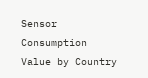Sensor Consumption Value by Country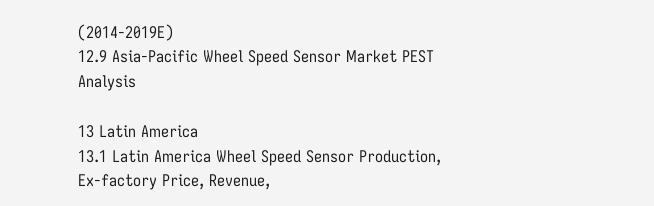(2014-2019E)
12.9 Asia-Pacific Wheel Speed Sensor Market PEST Analysis

13 Latin America
13.1 Latin America Wheel Speed Sensor Production, Ex-factory Price, Revenue,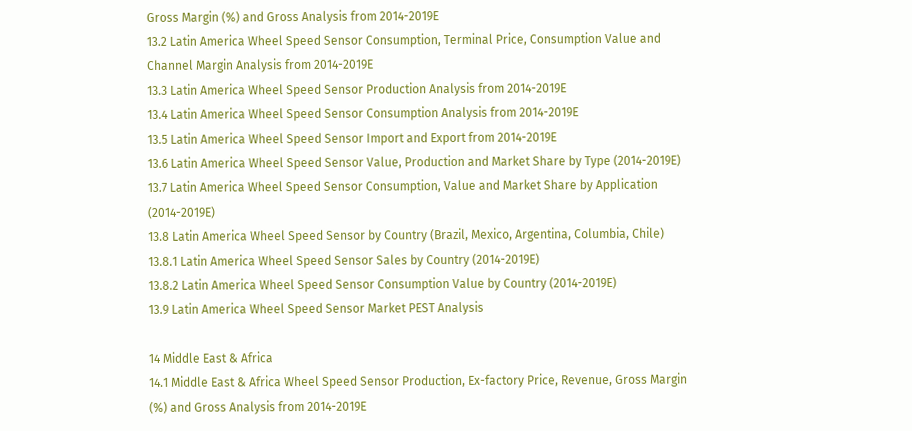Gross Margin (%) and Gross Analysis from 2014-2019E
13.2 Latin America Wheel Speed Sensor Consumption, Terminal Price, Consumption Value and Channel Margin Analysis from 2014-2019E
13.3 Latin America Wheel Speed Sensor Production Analysis from 2014-2019E
13.4 Latin America Wheel Speed Sensor Consumption Analysis from 2014-2019E
13.5 Latin America Wheel Speed Sensor Import and Export from 2014-2019E
13.6 Latin America Wheel Speed Sensor Value, Production and Market Share by Type (2014-2019E)
13.7 Latin America Wheel Speed Sensor Consumption, Value and Market Share by Application (2014-2019E)
13.8 Latin America Wheel Speed Sensor by Country (Brazil, Mexico, Argentina, Columbia, Chile)
13.8.1 Latin America Wheel Speed Sensor Sales by Country (2014-2019E)
13.8.2 Latin America Wheel Speed Sensor Consumption Value by Country (2014-2019E)
13.9 Latin America Wheel Speed Sensor Market PEST Analysis

14 Middle East & Africa
14.1 Middle East & Africa Wheel Speed Sensor Production, Ex-factory Price, Revenue, Gross Margin (%) and Gross Analysis from 2014-2019E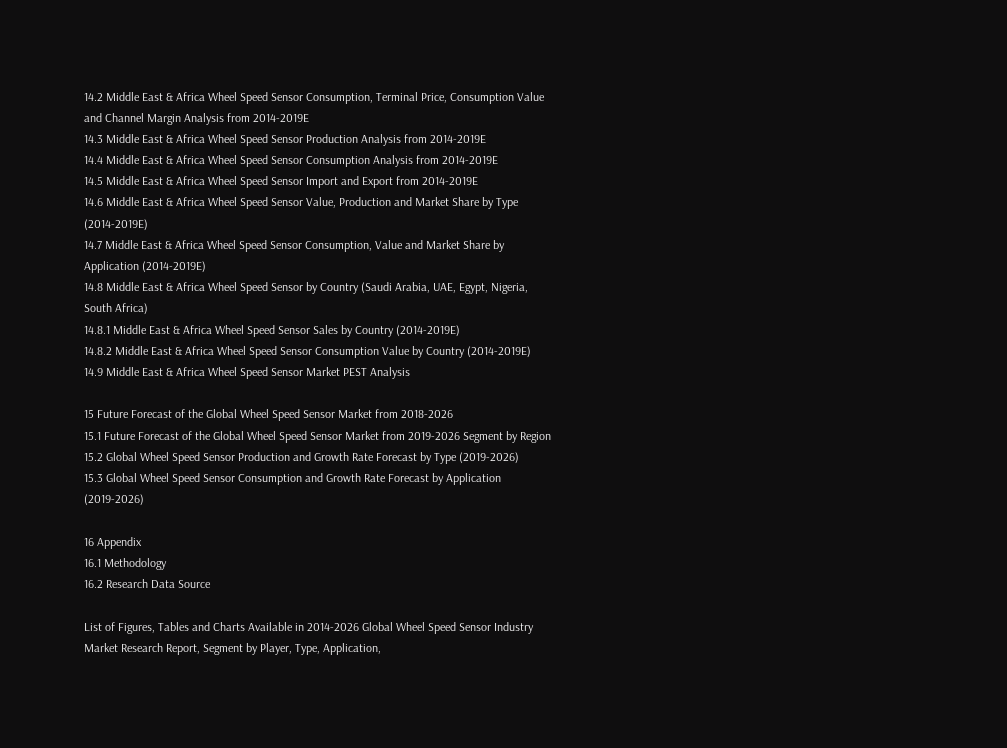14.2 Middle East & Africa Wheel Speed Sensor Consumption, Terminal Price, Consumption Value and Channel Margin Analysis from 2014-2019E
14.3 Middle East & Africa Wheel Speed Sensor Production Analysis from 2014-2019E
14.4 Middle East & Africa Wheel Speed Sensor Consumption Analysis from 2014-2019E
14.5 Middle East & Africa Wheel Speed Sensor Import and Export from 2014-2019E
14.6 Middle East & Africa Wheel Speed Sensor Value, Production and Market Share by Type (2014-2019E)
14.7 Middle East & Africa Wheel Speed Sensor Consumption, Value and Market Share by Application (2014-2019E)
14.8 Middle East & Africa Wheel Speed Sensor by Country (Saudi Arabia, UAE, Egypt, Nigeria, South Africa)
14.8.1 Middle East & Africa Wheel Speed Sensor Sales by Country (2014-2019E)
14.8.2 Middle East & Africa Wheel Speed Sensor Consumption Value by Country (2014-2019E)
14.9 Middle East & Africa Wheel Speed Sensor Market PEST Analysis

15 Future Forecast of the Global Wheel Speed Sensor Market from 2018-2026
15.1 Future Forecast of the Global Wheel Speed Sensor Market from 2019-2026 Segment by Region
15.2 Global Wheel Speed Sensor Production and Growth Rate Forecast by Type (2019-2026)
15.3 Global Wheel Speed Sensor Consumption and Growth Rate Forecast by Application (2019-2026)

16 Appendix
16.1 Methodology
16.2 Research Data Source

List of Figures, Tables and Charts Available in 2014-2026 Global Wheel Speed Sensor Industry Market Research Report, Segment by Player, Type, Application,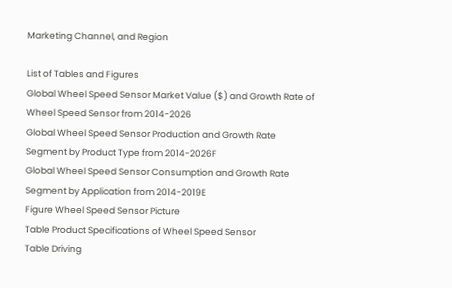Marketing Channel, and Region

List of Tables and Figures
Global Wheel Speed Sensor Market Value ($) and Growth Rate of Wheel Speed Sensor from 2014-2026
Global Wheel Speed Sensor Production and Growth Rate Segment by Product Type from 2014-2026F
Global Wheel Speed Sensor Consumption and Growth Rate Segment by Application from 2014-2019E
Figure Wheel Speed Sensor Picture
Table Product Specifications of Wheel Speed Sensor
Table Driving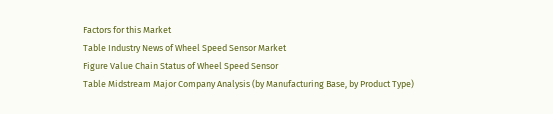Factors for this Market
Table Industry News of Wheel Speed Sensor Market
Figure Value Chain Status of Wheel Speed Sensor
Table Midstream Major Company Analysis (by Manufacturing Base, by Product Type)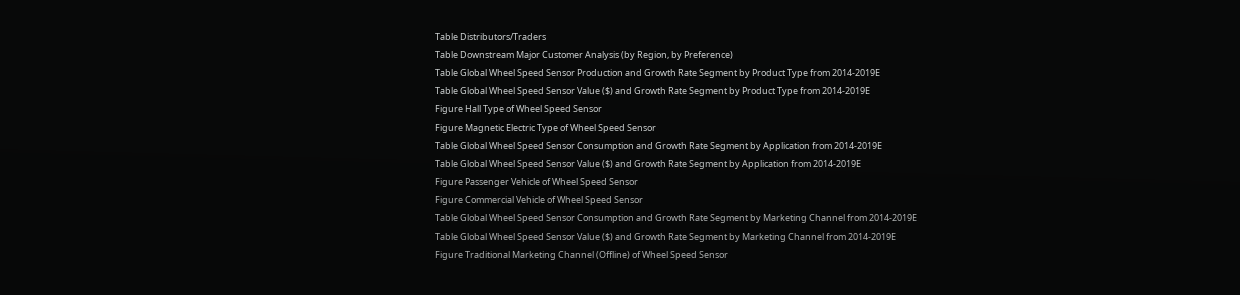Table Distributors/Traders
Table Downstream Major Customer Analysis (by Region, by Preference)
Table Global Wheel Speed Sensor Production and Growth Rate Segment by Product Type from 2014-2019E
Table Global Wheel Speed Sensor Value ($) and Growth Rate Segment by Product Type from 2014-2019E
Figure Hall Type of Wheel Speed Sensor
Figure Magnetic Electric Type of Wheel Speed Sensor
Table Global Wheel Speed Sensor Consumption and Growth Rate Segment by Application from 2014-2019E
Table Global Wheel Speed Sensor Value ($) and Growth Rate Segment by Application from 2014-2019E
Figure Passenger Vehicle of Wheel Speed Sensor
Figure Commercial Vehicle of Wheel Speed Sensor
Table Global Wheel Speed Sensor Consumption and Growth Rate Segment by Marketing Channel from 2014-2019E
Table Global Wheel Speed Sensor Value ($) and Growth Rate Segment by Marketing Channel from 2014-2019E
Figure Traditional Marketing Channel (Offline) of Wheel Speed Sensor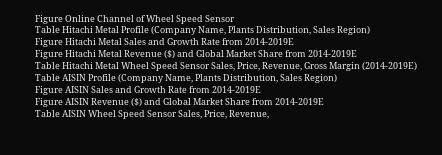Figure Online Channel of Wheel Speed Sensor
Table Hitachi Metal Profile (Company Name, Plants Distribution, Sales Region)
Figure Hitachi Metal Sales and Growth Rate from 2014-2019E
Figure Hitachi Metal Revenue ($) and Global Market Share from 2014-2019E
Table Hitachi Metal Wheel Speed Sensor Sales, Price, Revenue, Gross Margin (2014-2019E)
Table AISIN Profile (Company Name, Plants Distribution, Sales Region)
Figure AISIN Sales and Growth Rate from 2014-2019E
Figure AISIN Revenue ($) and Global Market Share from 2014-2019E
Table AISIN Wheel Speed Sensor Sales, Price, Revenue,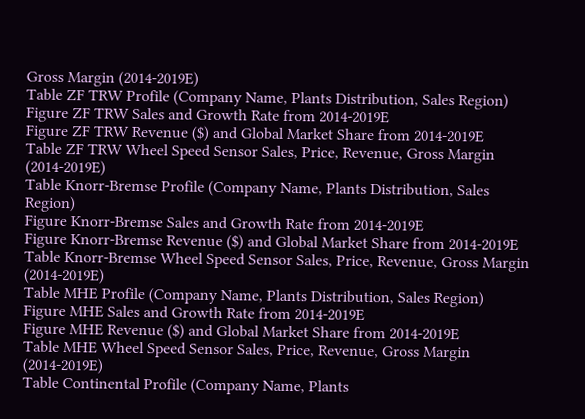Gross Margin (2014-2019E)
Table ZF TRW Profile (Company Name, Plants Distribution, Sales Region)
Figure ZF TRW Sales and Growth Rate from 2014-2019E
Figure ZF TRW Revenue ($) and Global Market Share from 2014-2019E
Table ZF TRW Wheel Speed Sensor Sales, Price, Revenue, Gross Margin (2014-2019E)
Table Knorr-Bremse Profile (Company Name, Plants Distribution, Sales Region)
Figure Knorr-Bremse Sales and Growth Rate from 2014-2019E
Figure Knorr-Bremse Revenue ($) and Global Market Share from 2014-2019E
Table Knorr-Bremse Wheel Speed Sensor Sales, Price, Revenue, Gross Margin (2014-2019E)
Table MHE Profile (Company Name, Plants Distribution, Sales Region)
Figure MHE Sales and Growth Rate from 2014-2019E
Figure MHE Revenue ($) and Global Market Share from 2014-2019E
Table MHE Wheel Speed Sensor Sales, Price, Revenue, Gross Margin (2014-2019E)
Table Continental Profile (Company Name, Plants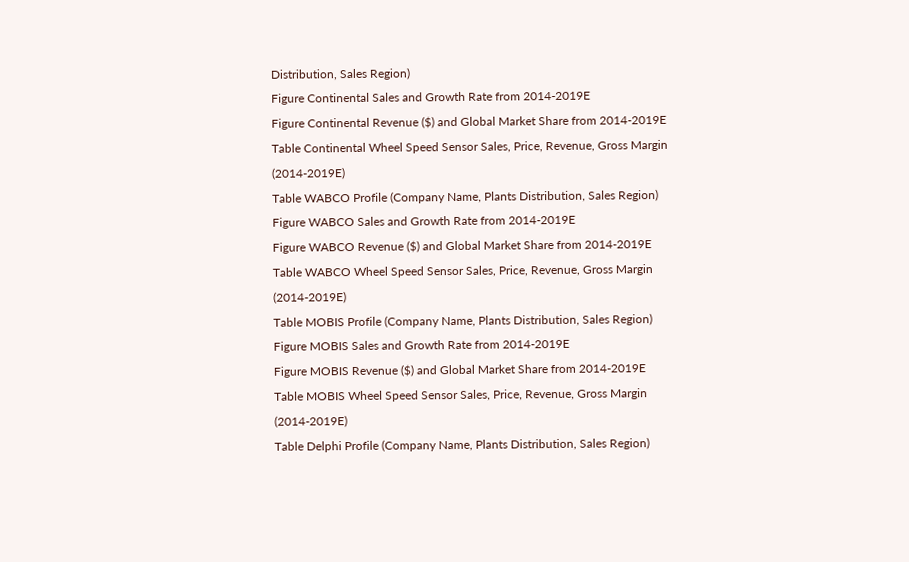Distribution, Sales Region)
Figure Continental Sales and Growth Rate from 2014-2019E
Figure Continental Revenue ($) and Global Market Share from 2014-2019E
Table Continental Wheel Speed Sensor Sales, Price, Revenue, Gross Margin (2014-2019E)
Table WABCO Profile (Company Name, Plants Distribution, Sales Region)
Figure WABCO Sales and Growth Rate from 2014-2019E
Figure WABCO Revenue ($) and Global Market Share from 2014-2019E
Table WABCO Wheel Speed Sensor Sales, Price, Revenue, Gross Margin (2014-2019E)
Table MOBIS Profile (Company Name, Plants Distribution, Sales Region)
Figure MOBIS Sales and Growth Rate from 2014-2019E
Figure MOBIS Revenue ($) and Global Market Share from 2014-2019E
Table MOBIS Wheel Speed Sensor Sales, Price, Revenue, Gross Margin (2014-2019E)
Table Delphi Profile (Company Name, Plants Distribution, Sales Region)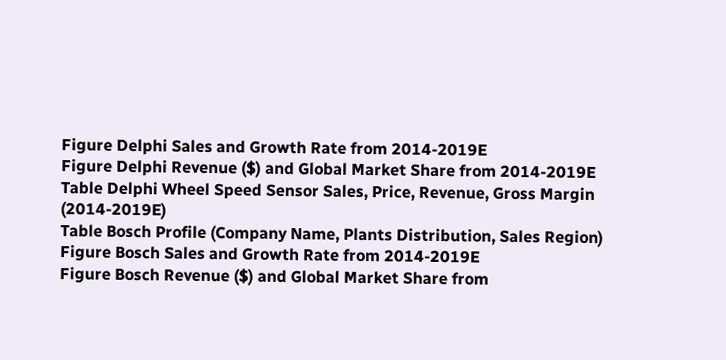Figure Delphi Sales and Growth Rate from 2014-2019E
Figure Delphi Revenue ($) and Global Market Share from 2014-2019E
Table Delphi Wheel Speed Sensor Sales, Price, Revenue, Gross Margin (2014-2019E)
Table Bosch Profile (Company Name, Plants Distribution, Sales Region)
Figure Bosch Sales and Growth Rate from 2014-2019E
Figure Bosch Revenue ($) and Global Market Share from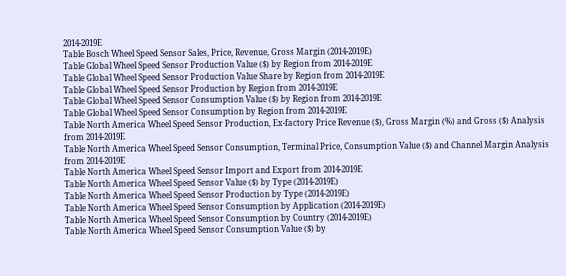2014-2019E
Table Bosch Wheel Speed Sensor Sales, Price, Revenue, Gross Margin (2014-2019E)
Table Global Wheel Speed Sensor Production Value ($) by Region from 2014-2019E
Table Global Wheel Speed Sensor Production Value Share by Region from 2014-2019E
Table Global Wheel Speed Sensor Production by Region from 2014-2019E
Table Global Wheel Speed Sensor Consumption Value ($) by Region from 2014-2019E
Table Global Wheel Speed Sensor Consumption by Region from 2014-2019E
Table North America Wheel Speed Sensor Production, Ex-factory Price Revenue ($), Gross Margin (%) and Gross ($) Analysis from 2014-2019E
Table North America Wheel Speed Sensor Consumption, Terminal Price, Consumption Value ($) and Channel Margin Analysis from 2014-2019E
Table North America Wheel Speed Sensor Import and Export from 2014-2019E
Table North America Wheel Speed Sensor Value ($) by Type (2014-2019E)
Table North America Wheel Speed Sensor Production by Type (2014-2019E)
Table North America Wheel Speed Sensor Consumption by Application (2014-2019E)
Table North America Wheel Speed Sensor Consumption by Country (2014-2019E)
Table North America Wheel Speed Sensor Consumption Value ($) by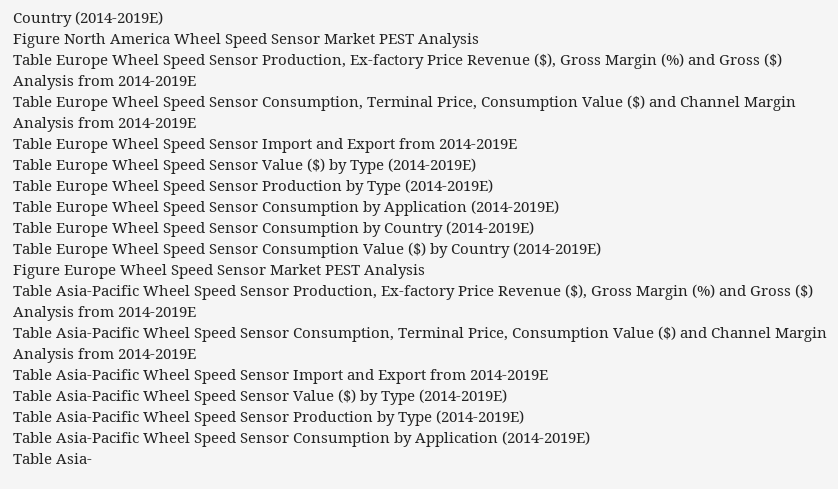Country (2014-2019E)
Figure North America Wheel Speed Sensor Market PEST Analysis
Table Europe Wheel Speed Sensor Production, Ex-factory Price Revenue ($), Gross Margin (%) and Gross ($) Analysis from 2014-2019E
Table Europe Wheel Speed Sensor Consumption, Terminal Price, Consumption Value ($) and Channel Margin Analysis from 2014-2019E
Table Europe Wheel Speed Sensor Import and Export from 2014-2019E
Table Europe Wheel Speed Sensor Value ($) by Type (2014-2019E)
Table Europe Wheel Speed Sensor Production by Type (2014-2019E)
Table Europe Wheel Speed Sensor Consumption by Application (2014-2019E)
Table Europe Wheel Speed Sensor Consumption by Country (2014-2019E)
Table Europe Wheel Speed Sensor Consumption Value ($) by Country (2014-2019E)
Figure Europe Wheel Speed Sensor Market PEST Analysis
Table Asia-Pacific Wheel Speed Sensor Production, Ex-factory Price Revenue ($), Gross Margin (%) and Gross ($) Analysis from 2014-2019E
Table Asia-Pacific Wheel Speed Sensor Consumption, Terminal Price, Consumption Value ($) and Channel Margin Analysis from 2014-2019E
Table Asia-Pacific Wheel Speed Sensor Import and Export from 2014-2019E
Table Asia-Pacific Wheel Speed Sensor Value ($) by Type (2014-2019E)
Table Asia-Pacific Wheel Speed Sensor Production by Type (2014-2019E)
Table Asia-Pacific Wheel Speed Sensor Consumption by Application (2014-2019E)
Table Asia-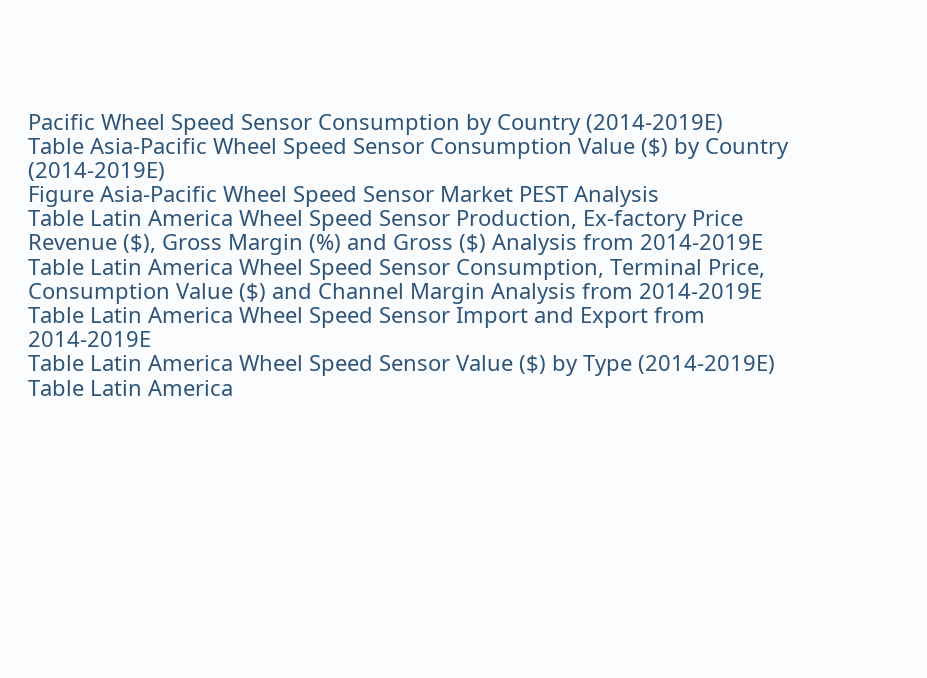Pacific Wheel Speed Sensor Consumption by Country (2014-2019E)
Table Asia-Pacific Wheel Speed Sensor Consumption Value ($) by Country (2014-2019E)
Figure Asia-Pacific Wheel Speed Sensor Market PEST Analysis
Table Latin America Wheel Speed Sensor Production, Ex-factory Price Revenue ($), Gross Margin (%) and Gross ($) Analysis from 2014-2019E
Table Latin America Wheel Speed Sensor Consumption, Terminal Price, Consumption Value ($) and Channel Margin Analysis from 2014-2019E
Table Latin America Wheel Speed Sensor Import and Export from 2014-2019E
Table Latin America Wheel Speed Sensor Value ($) by Type (2014-2019E)
Table Latin America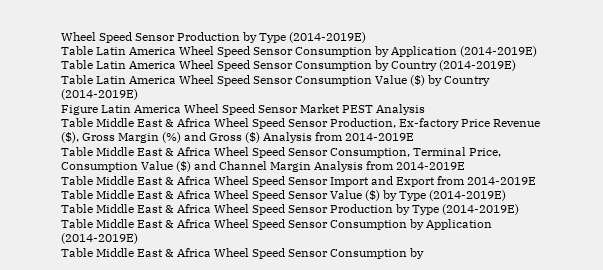Wheel Speed Sensor Production by Type (2014-2019E)
Table Latin America Wheel Speed Sensor Consumption by Application (2014-2019E)
Table Latin America Wheel Speed Sensor Consumption by Country (2014-2019E)
Table Latin America Wheel Speed Sensor Consumption Value ($) by Country (2014-2019E)
Figure Latin America Wheel Speed Sensor Market PEST Analysis
Table Middle East & Africa Wheel Speed Sensor Production, Ex-factory Price Revenue ($), Gross Margin (%) and Gross ($) Analysis from 2014-2019E
Table Middle East & Africa Wheel Speed Sensor Consumption, Terminal Price, Consumption Value ($) and Channel Margin Analysis from 2014-2019E
Table Middle East & Africa Wheel Speed Sensor Import and Export from 2014-2019E
Table Middle East & Africa Wheel Speed Sensor Value ($) by Type (2014-2019E)
Table Middle East & Africa Wheel Speed Sensor Production by Type (2014-2019E)
Table Middle East & Africa Wheel Speed Sensor Consumption by Application (2014-2019E)
Table Middle East & Africa Wheel Speed Sensor Consumption by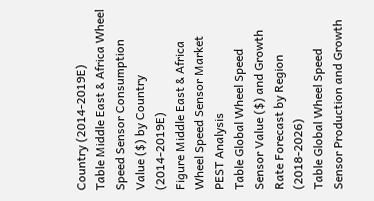Country (2014-2019E)
Table Middle East & Africa Wheel Speed Sensor Consumption Value ($) by Country (2014-2019E)
Figure Middle East & Africa Wheel Speed Sensor Market PEST Analysis
Table Global Wheel Speed Sensor Value ($) and Growth Rate Forecast by Region (2018-2026)
Table Global Wheel Speed Sensor Production and Growth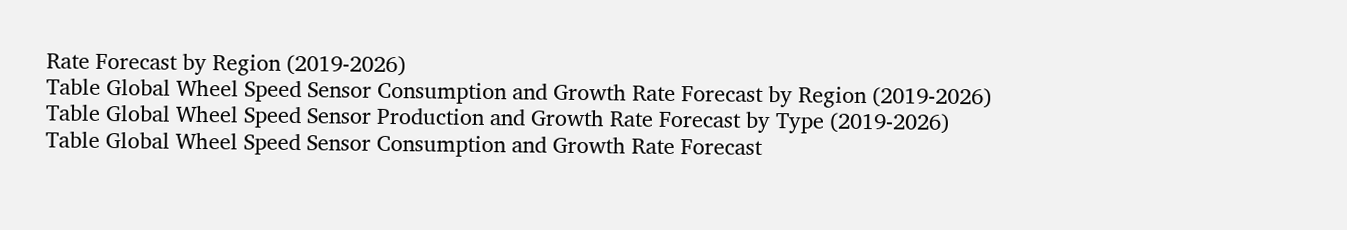Rate Forecast by Region (2019-2026)
Table Global Wheel Speed Sensor Consumption and Growth Rate Forecast by Region (2019-2026)
Table Global Wheel Speed Sensor Production and Growth Rate Forecast by Type (2019-2026)
Table Global Wheel Speed Sensor Consumption and Growth Rate Forecast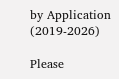by Application (2019-2026)

Please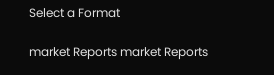Select a Format

market Reports market Reports